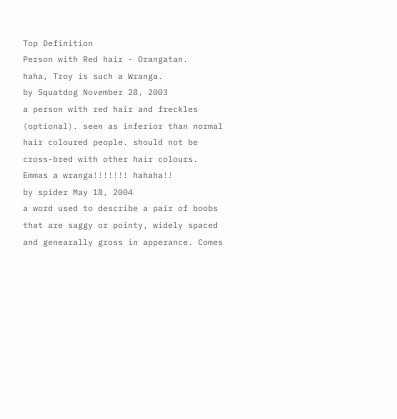Top Definition
Person with Red hair - Orangatan.
haha, Troy is such a Wranga.
by Squatdog November 28, 2003
a person with red hair and freckles (optional). seen as inferior than normal hair coloured people. should not be cross-bred with other hair colours.
Emmas a wranga!!!!!!! hahaha!!
by spider May 18, 2004
a word used to describe a pair of boobs that are saggy or pointy, widely spaced and genearally gross in apperance. Comes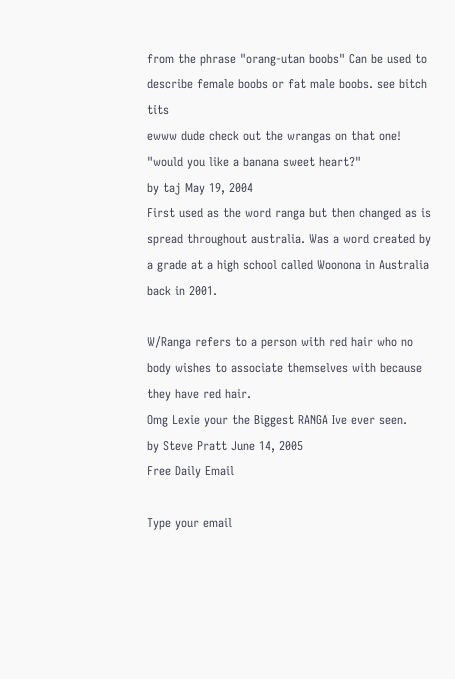from the phrase "orang-utan boobs" Can be used to describe female boobs or fat male boobs. see bitch tits
ewww dude check out the wrangas on that one! "would you like a banana sweet heart?"
by taj May 19, 2004
First used as the word ranga but then changed as is spread throughout australia. Was a word created by a grade at a high school called Woonona in Australia back in 2001.

W/Ranga refers to a person with red hair who no body wishes to associate themselves with because they have red hair.
Omg Lexie your the Biggest RANGA Ive ever seen.
by Steve Pratt June 14, 2005
Free Daily Email

Type your email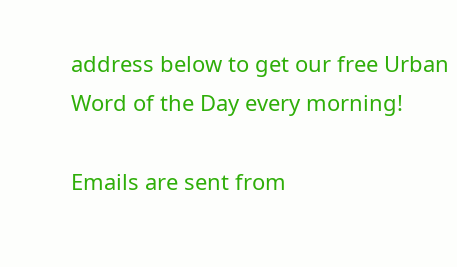address below to get our free Urban Word of the Day every morning!

Emails are sent from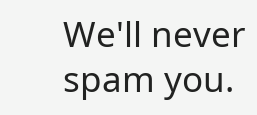We'll never spam you.